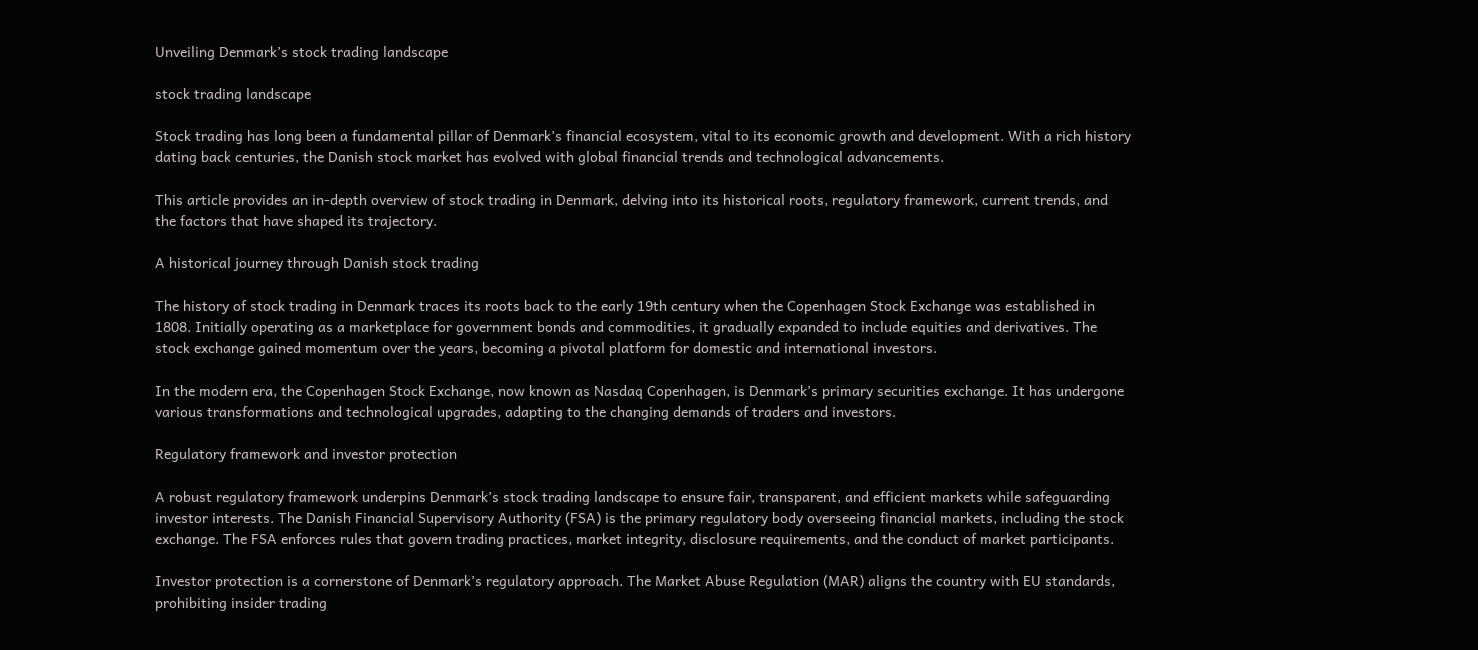Unveiling Denmark’s stock trading landscape

stock trading landscape

Stock trading has long been a fundamental pillar of Denmark’s financial ecosystem, vital to its economic growth and development. With a rich history dating back centuries, the Danish stock market has evolved with global financial trends and technological advancements.

This article provides an in-depth overview of stock trading in Denmark, delving into its historical roots, regulatory framework, current trends, and the factors that have shaped its trajectory.

A historical journey through Danish stock trading

The history of stock trading in Denmark traces its roots back to the early 19th century when the Copenhagen Stock Exchange was established in 1808. Initially operating as a marketplace for government bonds and commodities, it gradually expanded to include equities and derivatives. The stock exchange gained momentum over the years, becoming a pivotal platform for domestic and international investors.

In the modern era, the Copenhagen Stock Exchange, now known as Nasdaq Copenhagen, is Denmark’s primary securities exchange. It has undergone various transformations and technological upgrades, adapting to the changing demands of traders and investors.

Regulatory framework and investor protection

A robust regulatory framework underpins Denmark’s stock trading landscape to ensure fair, transparent, and efficient markets while safeguarding investor interests. The Danish Financial Supervisory Authority (FSA) is the primary regulatory body overseeing financial markets, including the stock exchange. The FSA enforces rules that govern trading practices, market integrity, disclosure requirements, and the conduct of market participants.

Investor protection is a cornerstone of Denmark’s regulatory approach. The Market Abuse Regulation (MAR) aligns the country with EU standards, prohibiting insider trading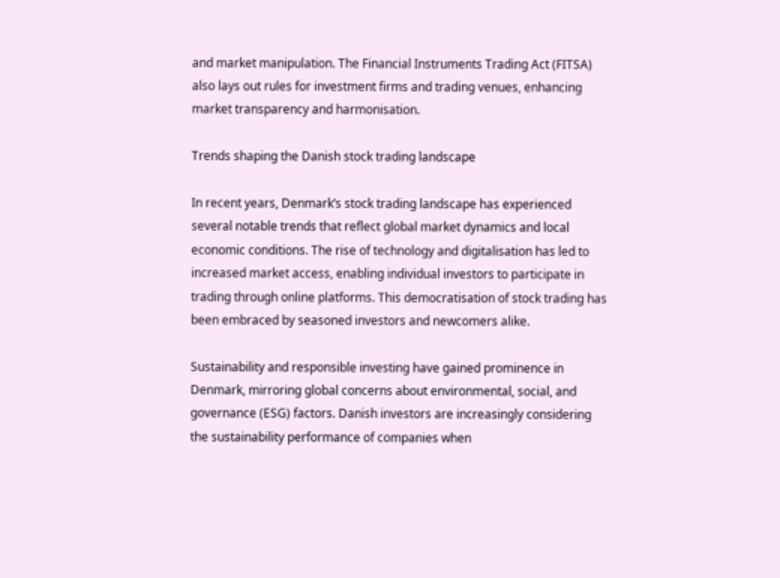and market manipulation. The Financial Instruments Trading Act (FITSA) also lays out rules for investment firms and trading venues, enhancing market transparency and harmonisation.

Trends shaping the Danish stock trading landscape

In recent years, Denmark’s stock trading landscape has experienced several notable trends that reflect global market dynamics and local economic conditions. The rise of technology and digitalisation has led to increased market access, enabling individual investors to participate in trading through online platforms. This democratisation of stock trading has been embraced by seasoned investors and newcomers alike.

Sustainability and responsible investing have gained prominence in Denmark, mirroring global concerns about environmental, social, and governance (ESG) factors. Danish investors are increasingly considering the sustainability performance of companies when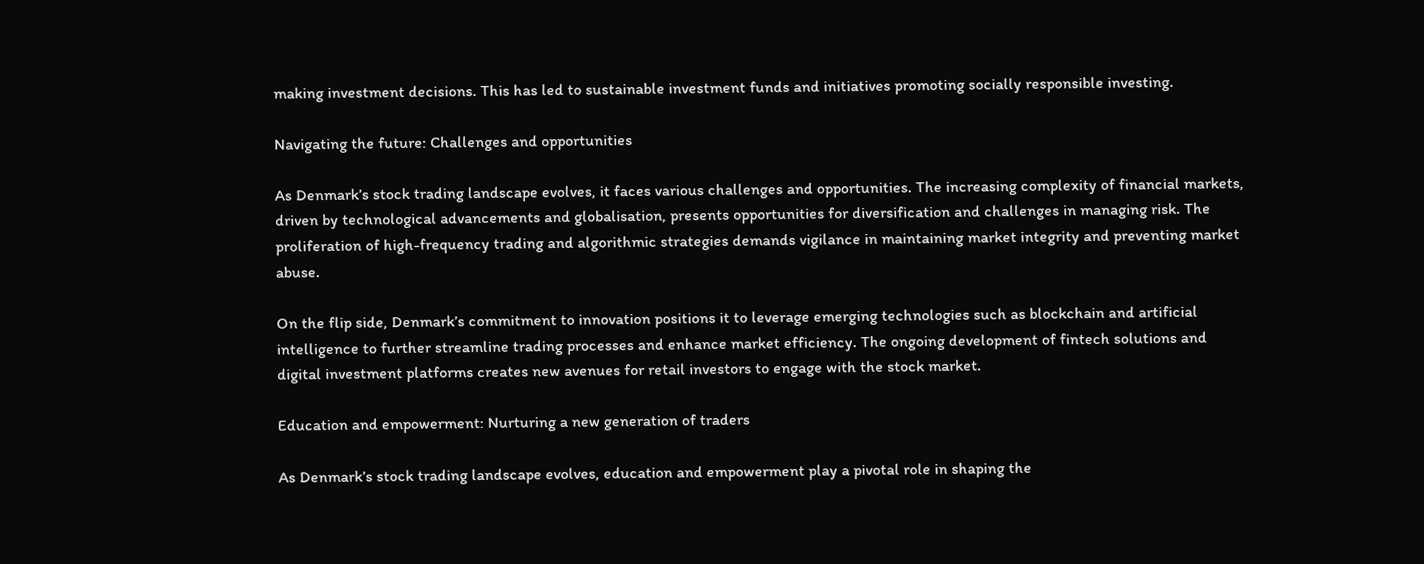making investment decisions. This has led to sustainable investment funds and initiatives promoting socially responsible investing.

Navigating the future: Challenges and opportunities

As Denmark’s stock trading landscape evolves, it faces various challenges and opportunities. The increasing complexity of financial markets, driven by technological advancements and globalisation, presents opportunities for diversification and challenges in managing risk. The proliferation of high-frequency trading and algorithmic strategies demands vigilance in maintaining market integrity and preventing market abuse.

On the flip side, Denmark’s commitment to innovation positions it to leverage emerging technologies such as blockchain and artificial intelligence to further streamline trading processes and enhance market efficiency. The ongoing development of fintech solutions and digital investment platforms creates new avenues for retail investors to engage with the stock market.

Education and empowerment: Nurturing a new generation of traders

As Denmark’s stock trading landscape evolves, education and empowerment play a pivotal role in shaping the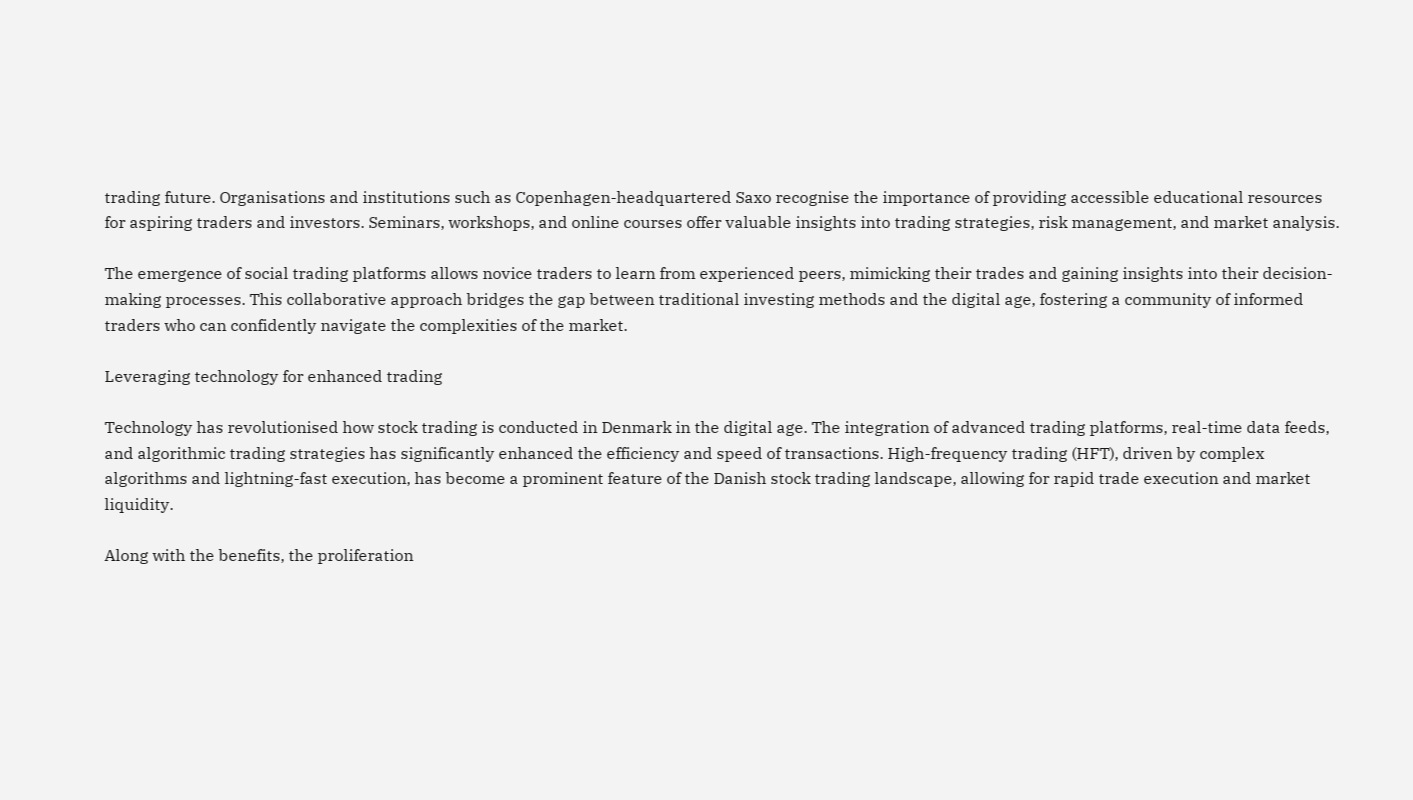trading future. Organisations and institutions such as Copenhagen-headquartered Saxo recognise the importance of providing accessible educational resources for aspiring traders and investors. Seminars, workshops, and online courses offer valuable insights into trading strategies, risk management, and market analysis.

The emergence of social trading platforms allows novice traders to learn from experienced peers, mimicking their trades and gaining insights into their decision-making processes. This collaborative approach bridges the gap between traditional investing methods and the digital age, fostering a community of informed traders who can confidently navigate the complexities of the market.

Leveraging technology for enhanced trading

Technology has revolutionised how stock trading is conducted in Denmark in the digital age. The integration of advanced trading platforms, real-time data feeds, and algorithmic trading strategies has significantly enhanced the efficiency and speed of transactions. High-frequency trading (HFT), driven by complex algorithms and lightning-fast execution, has become a prominent feature of the Danish stock trading landscape, allowing for rapid trade execution and market liquidity.

Along with the benefits, the proliferation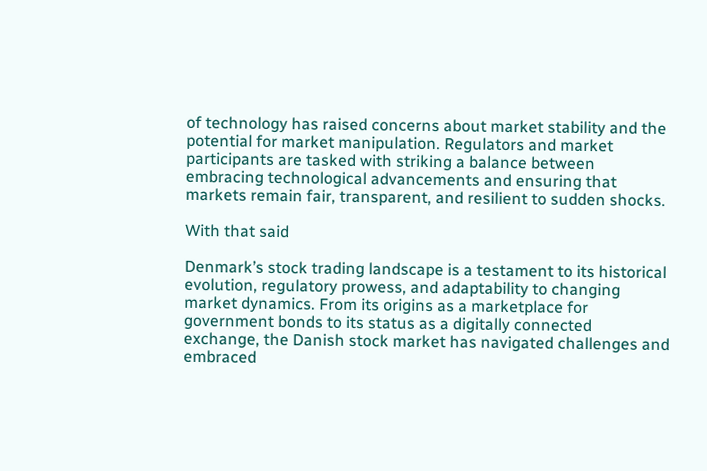of technology has raised concerns about market stability and the potential for market manipulation. Regulators and market participants are tasked with striking a balance between embracing technological advancements and ensuring that markets remain fair, transparent, and resilient to sudden shocks.

With that said

Denmark’s stock trading landscape is a testament to its historical evolution, regulatory prowess, and adaptability to changing market dynamics. From its origins as a marketplace for government bonds to its status as a digitally connected exchange, the Danish stock market has navigated challenges and embraced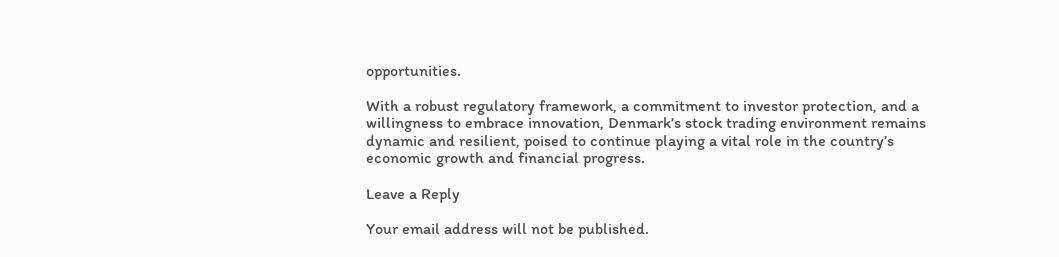opportunities.

With a robust regulatory framework, a commitment to investor protection, and a willingness to embrace innovation, Denmark’s stock trading environment remains dynamic and resilient, poised to continue playing a vital role in the country’s economic growth and financial progress.

Leave a Reply

Your email address will not be published.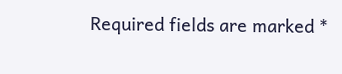Required fields are marked *